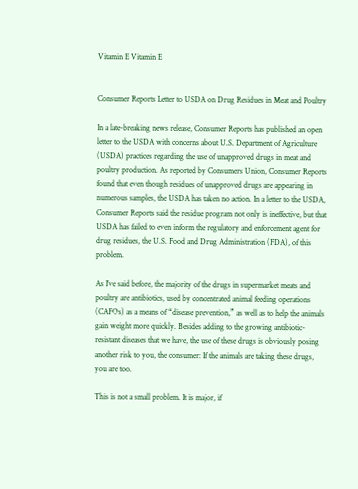Vitamin E Vitamin E


Consumer Reports Letter to USDA on Drug Residues in Meat and Poultry

In a late-breaking news release, Consumer Reports has published an open letter to the USDA with concerns about U.S. Department of Agriculture (USDA) practices regarding the use of unapproved drugs in meat and poultry production. As reported by Consumers Union, Consumer Reports found that even though residues of unapproved drugs are appearing in numerous samples, the USDA has taken no action. In a letter to the USDA, Consumer Reports said the residue program not only is ineffective, but that USDA has failed to even inform the regulatory and enforcement agent for drug residues, the U.S. Food and Drug Administration (FDA), of this problem.

As I’ve said before, the majority of the drugs in supermarket meats and poultry are antibiotics, used by concentrated animal feeding operations (CAFOs) as a means of “disease prevention,” as well as to help the animals gain weight more quickly. Besides adding to the growing antibiotic-resistant diseases that we have, the use of these drugs is obviously posing another risk to you, the consumer: If the animals are taking these drugs, you are too.

This is not a small problem. It is major, if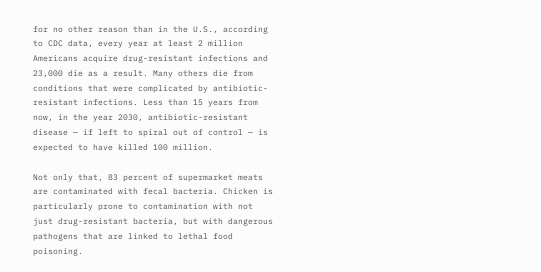for no other reason than in the U.S., according to CDC data, every year at least 2 million Americans acquire drug-resistant infections and 23,000 die as a result. Many others die from conditions that were complicated by antibiotic-resistant infections. Less than 15 years from now, in the year 2030, antibiotic-resistant disease — if left to spiral out of control — is expected to have killed 100 million.

Not only that, 83 percent of supermarket meats are contaminated with fecal bacteria. Chicken is particularly prone to contamination with not just drug-resistant bacteria, but with dangerous pathogens that are linked to lethal food poisoning.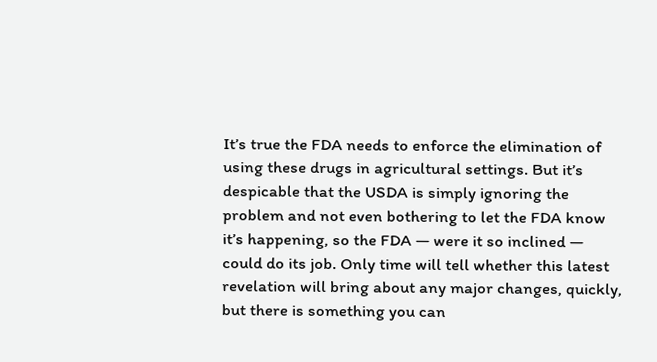It’s true the FDA needs to enforce the elimination of using these drugs in agricultural settings. But it’s despicable that the USDA is simply ignoring the problem and not even bothering to let the FDA know it’s happening, so the FDA — were it so inclined — could do its job. Only time will tell whether this latest revelation will bring about any major changes, quickly, but there is something you can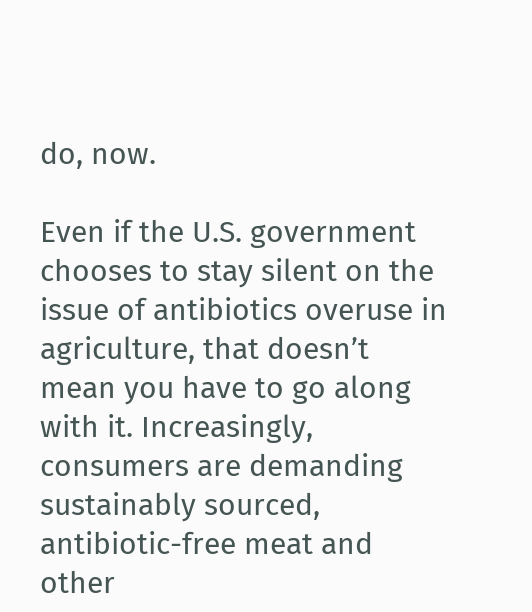do, now.

Even if the U.S. government chooses to stay silent on the issue of antibiotics overuse in agriculture, that doesn’t mean you have to go along with it. Increasingly, consumers are demanding sustainably sourced, antibiotic-free meat and other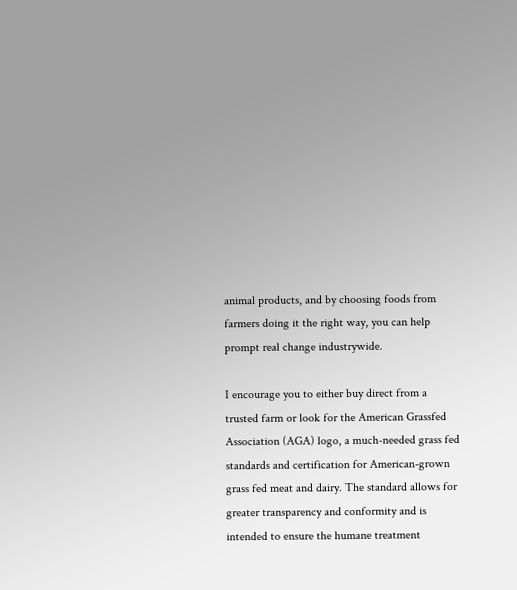animal products, and by choosing foods from farmers doing it the right way, you can help prompt real change industrywide.

I encourage you to either buy direct from a trusted farm or look for the American Grassfed Association (AGA) logo, a much-needed grass fed standards and certification for American-grown grass fed meat and dairy. The standard allows for greater transparency and conformity and is intended to ensure the humane treatment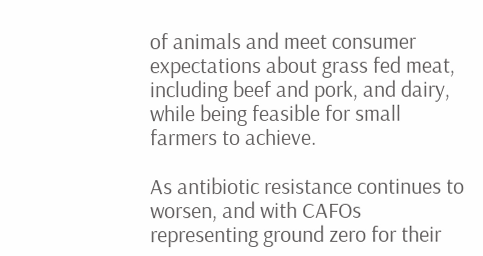of animals and meet consumer expectations about grass fed meat, including beef and pork, and dairy, while being feasible for small farmers to achieve.

As antibiotic resistance continues to worsen, and with CAFOs representing ground zero for their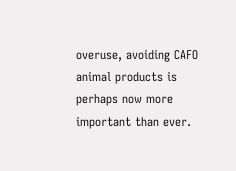overuse, avoiding CAFO animal products is perhaps now more important than ever.